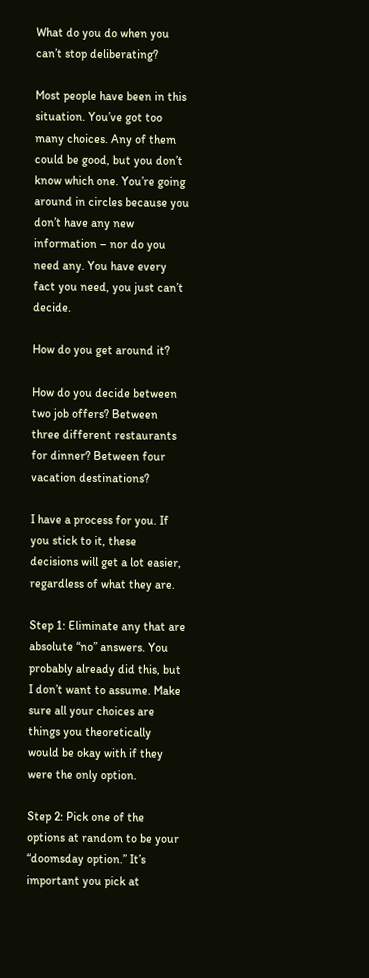What do you do when you can’t stop deliberating?

Most people have been in this situation. You’ve got too many choices. Any of them could be good, but you don’t know which one. You’re going around in circles because you don’t have any new information – nor do you need any. You have every fact you need, you just can’t decide.

How do you get around it?

How do you decide between two job offers? Between three different restaurants for dinner? Between four vacation destinations?

I have a process for you. If you stick to it, these decisions will get a lot easier, regardless of what they are.

Step 1: Eliminate any that are absolute “no” answers. You probably already did this, but I don’t want to assume. Make sure all your choices are things you theoretically would be okay with if they were the only option.

Step 2: Pick one of the options at random to be your “doomsday option.” It’s important you pick at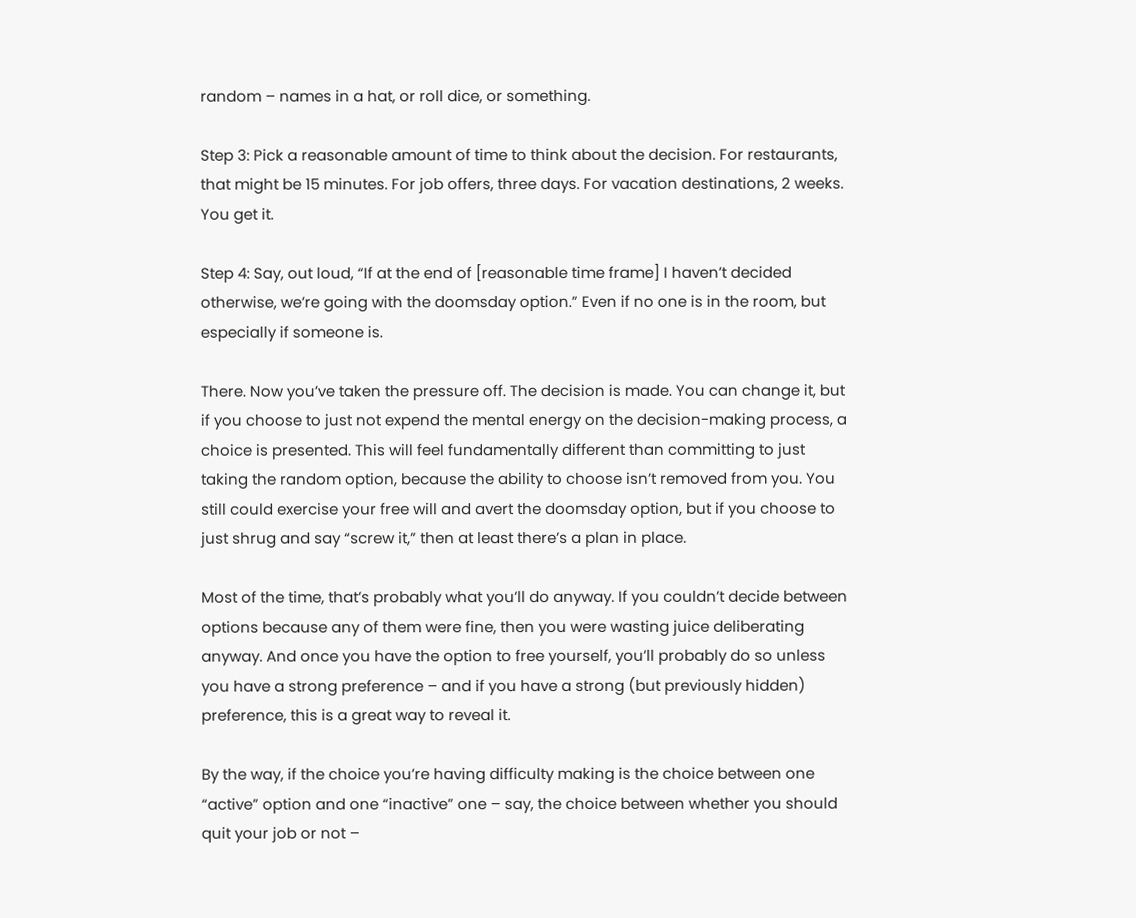random – names in a hat, or roll dice, or something.

Step 3: Pick a reasonable amount of time to think about the decision. For restaurants, that might be 15 minutes. For job offers, three days. For vacation destinations, 2 weeks. You get it.

Step 4: Say, out loud, “If at the end of [reasonable time frame] I haven’t decided otherwise, we’re going with the doomsday option.” Even if no one is in the room, but especially if someone is.

There. Now you’ve taken the pressure off. The decision is made. You can change it, but if you choose to just not expend the mental energy on the decision-making process, a choice is presented. This will feel fundamentally different than committing to just taking the random option, because the ability to choose isn’t removed from you. You still could exercise your free will and avert the doomsday option, but if you choose to just shrug and say “screw it,” then at least there’s a plan in place.

Most of the time, that’s probably what you’ll do anyway. If you couldn’t decide between options because any of them were fine, then you were wasting juice deliberating anyway. And once you have the option to free yourself, you’ll probably do so unless you have a strong preference – and if you have a strong (but previously hidden) preference, this is a great way to reveal it.

By the way, if the choice you’re having difficulty making is the choice between one “active” option and one “inactive” one – say, the choice between whether you should quit your job or not –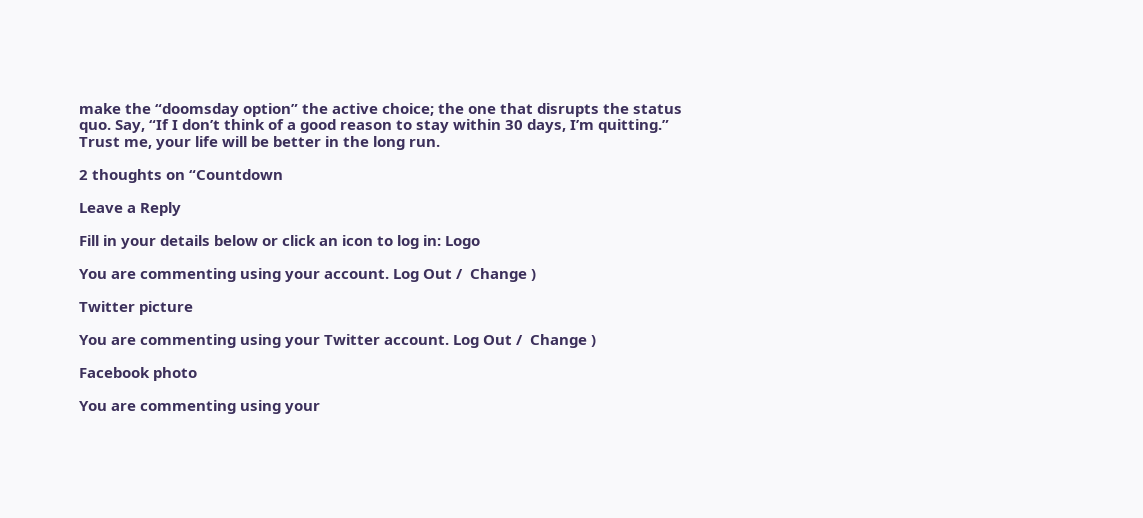make the “doomsday option” the active choice; the one that disrupts the status quo. Say, “If I don’t think of a good reason to stay within 30 days, I’m quitting.” Trust me, your life will be better in the long run.

2 thoughts on “Countdown

Leave a Reply

Fill in your details below or click an icon to log in: Logo

You are commenting using your account. Log Out /  Change )

Twitter picture

You are commenting using your Twitter account. Log Out /  Change )

Facebook photo

You are commenting using your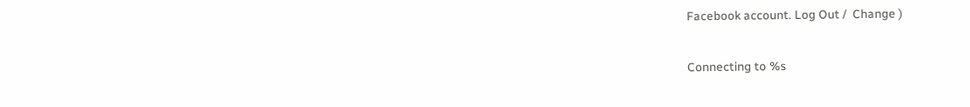Facebook account. Log Out /  Change )

Connecting to %s